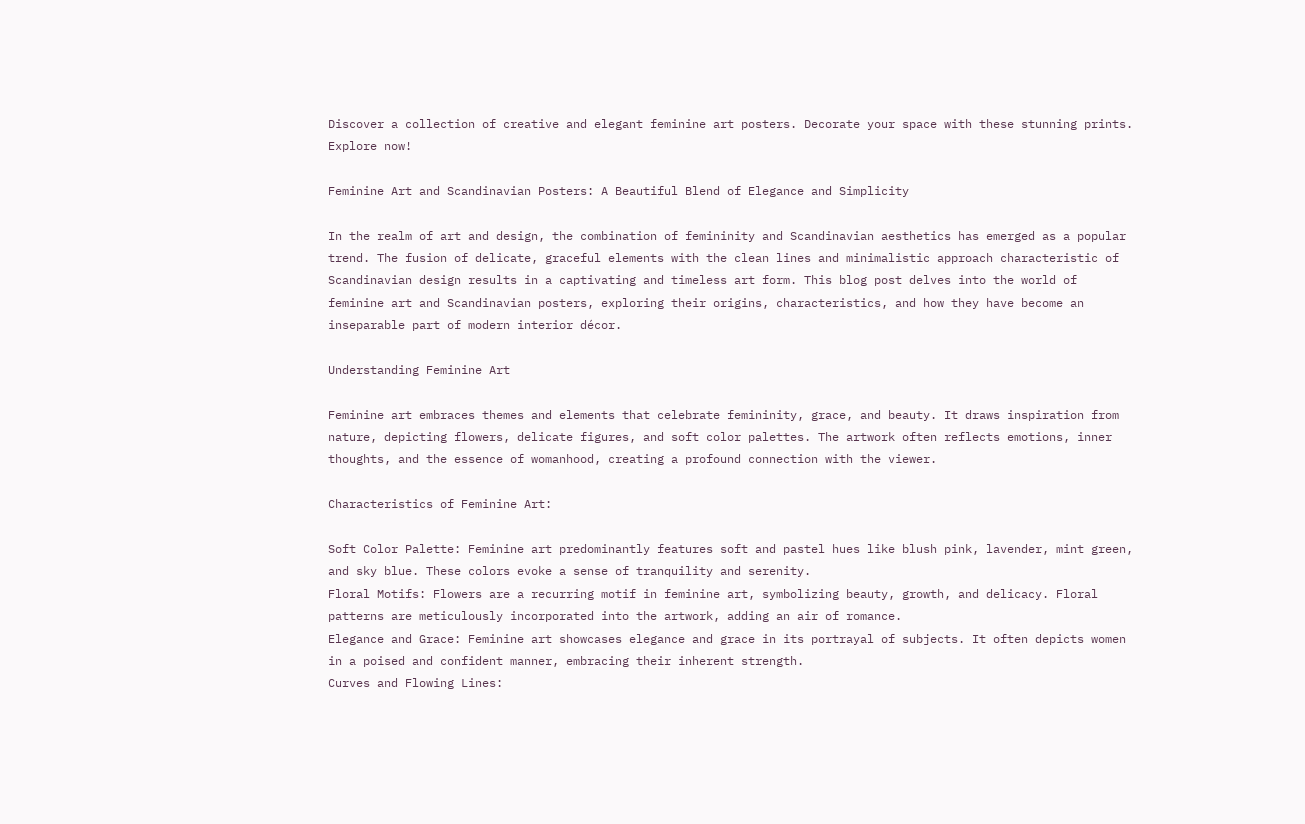Discover a collection of creative and elegant feminine art posters. Decorate your space with these stunning prints. Explore now!

Feminine Art and Scandinavian Posters: A Beautiful Blend of Elegance and Simplicity

In the realm of art and design, the combination of femininity and Scandinavian aesthetics has emerged as a popular trend. The fusion of delicate, graceful elements with the clean lines and minimalistic approach characteristic of Scandinavian design results in a captivating and timeless art form. This blog post delves into the world of feminine art and Scandinavian posters, exploring their origins, characteristics, and how they have become an inseparable part of modern interior décor.

Understanding Feminine Art

Feminine art embraces themes and elements that celebrate femininity, grace, and beauty. It draws inspiration from nature, depicting flowers, delicate figures, and soft color palettes. The artwork often reflects emotions, inner thoughts, and the essence of womanhood, creating a profound connection with the viewer.

Characteristics of Feminine Art:

Soft Color Palette: Feminine art predominantly features soft and pastel hues like blush pink, lavender, mint green, and sky blue. These colors evoke a sense of tranquility and serenity.
Floral Motifs: Flowers are a recurring motif in feminine art, symbolizing beauty, growth, and delicacy. Floral patterns are meticulously incorporated into the artwork, adding an air of romance.
Elegance and Grace: Feminine art showcases elegance and grace in its portrayal of subjects. It often depicts women in a poised and confident manner, embracing their inherent strength.
Curves and Flowing Lines: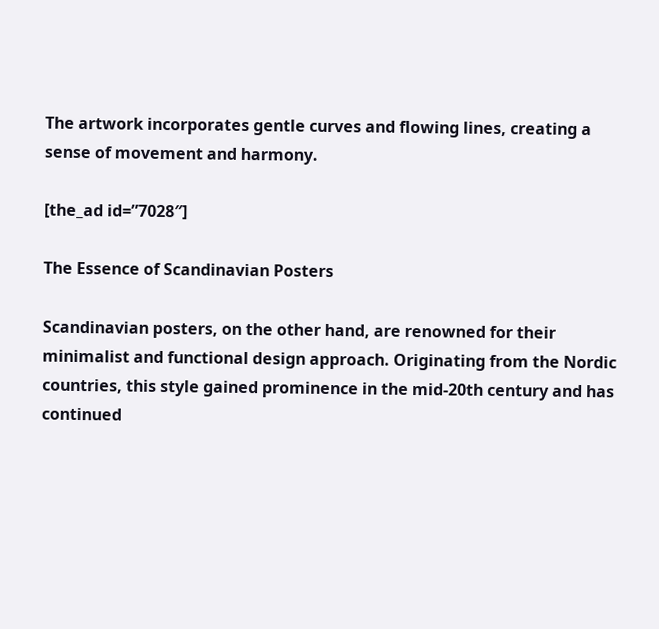The artwork incorporates gentle curves and flowing lines, creating a sense of movement and harmony.

[the_ad id=”7028″]

The Essence of Scandinavian Posters

Scandinavian posters, on the other hand, are renowned for their minimalist and functional design approach. Originating from the Nordic countries, this style gained prominence in the mid-20th century and has continued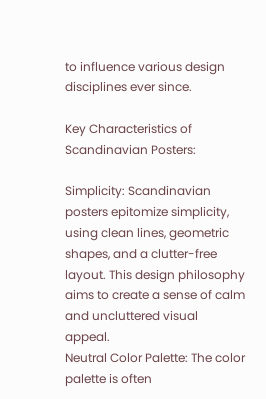to influence various design disciplines ever since.

Key Characteristics of Scandinavian Posters:

Simplicity: Scandinavian posters epitomize simplicity, using clean lines, geometric shapes, and a clutter-free layout. This design philosophy aims to create a sense of calm and uncluttered visual appeal.
Neutral Color Palette: The color palette is often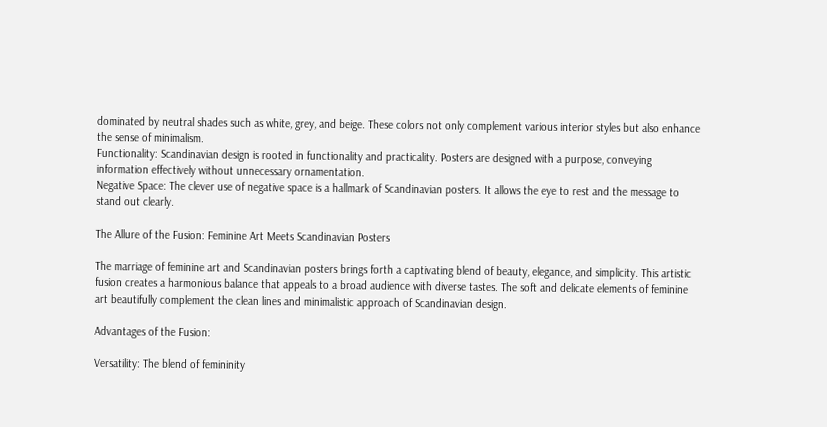dominated by neutral shades such as white, grey, and beige. These colors not only complement various interior styles but also enhance the sense of minimalism.
Functionality: Scandinavian design is rooted in functionality and practicality. Posters are designed with a purpose, conveying information effectively without unnecessary ornamentation.
Negative Space: The clever use of negative space is a hallmark of Scandinavian posters. It allows the eye to rest and the message to stand out clearly.

The Allure of the Fusion: Feminine Art Meets Scandinavian Posters

The marriage of feminine art and Scandinavian posters brings forth a captivating blend of beauty, elegance, and simplicity. This artistic fusion creates a harmonious balance that appeals to a broad audience with diverse tastes. The soft and delicate elements of feminine art beautifully complement the clean lines and minimalistic approach of Scandinavian design.

Advantages of the Fusion:

Versatility: The blend of femininity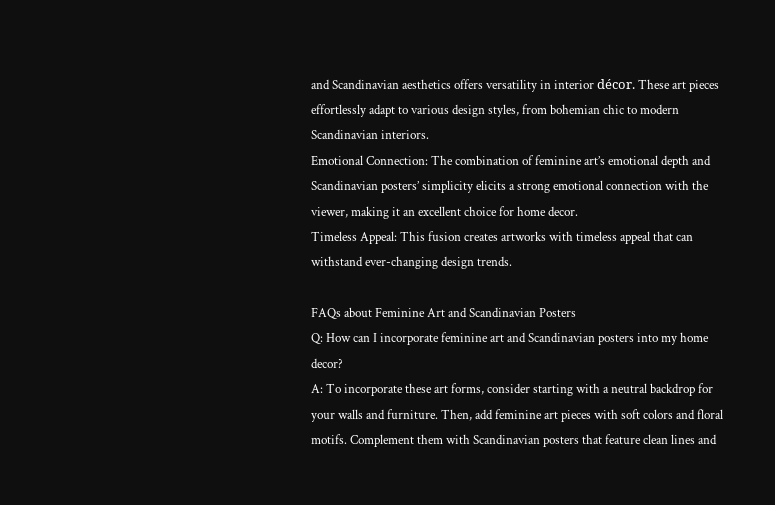and Scandinavian aesthetics offers versatility in interior décor. These art pieces effortlessly adapt to various design styles, from bohemian chic to modern Scandinavian interiors.
Emotional Connection: The combination of feminine art’s emotional depth and Scandinavian posters’ simplicity elicits a strong emotional connection with the viewer, making it an excellent choice for home decor.
Timeless Appeal: This fusion creates artworks with timeless appeal that can withstand ever-changing design trends.

FAQs about Feminine Art and Scandinavian Posters
Q: How can I incorporate feminine art and Scandinavian posters into my home decor?
A: To incorporate these art forms, consider starting with a neutral backdrop for your walls and furniture. Then, add feminine art pieces with soft colors and floral motifs. Complement them with Scandinavian posters that feature clean lines and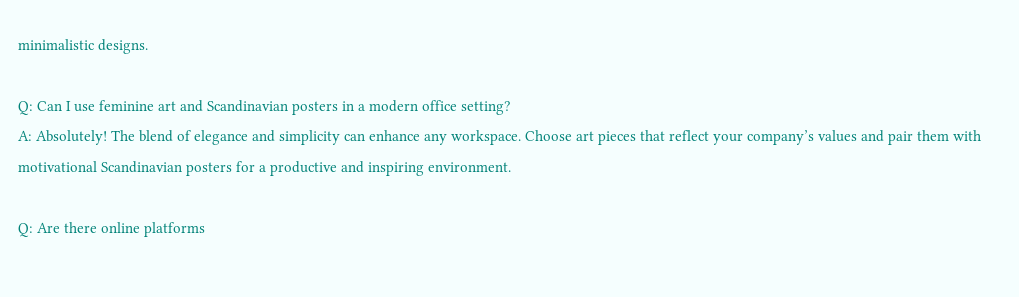minimalistic designs.

Q: Can I use feminine art and Scandinavian posters in a modern office setting?
A: Absolutely! The blend of elegance and simplicity can enhance any workspace. Choose art pieces that reflect your company’s values and pair them with motivational Scandinavian posters for a productive and inspiring environment.

Q: Are there online platforms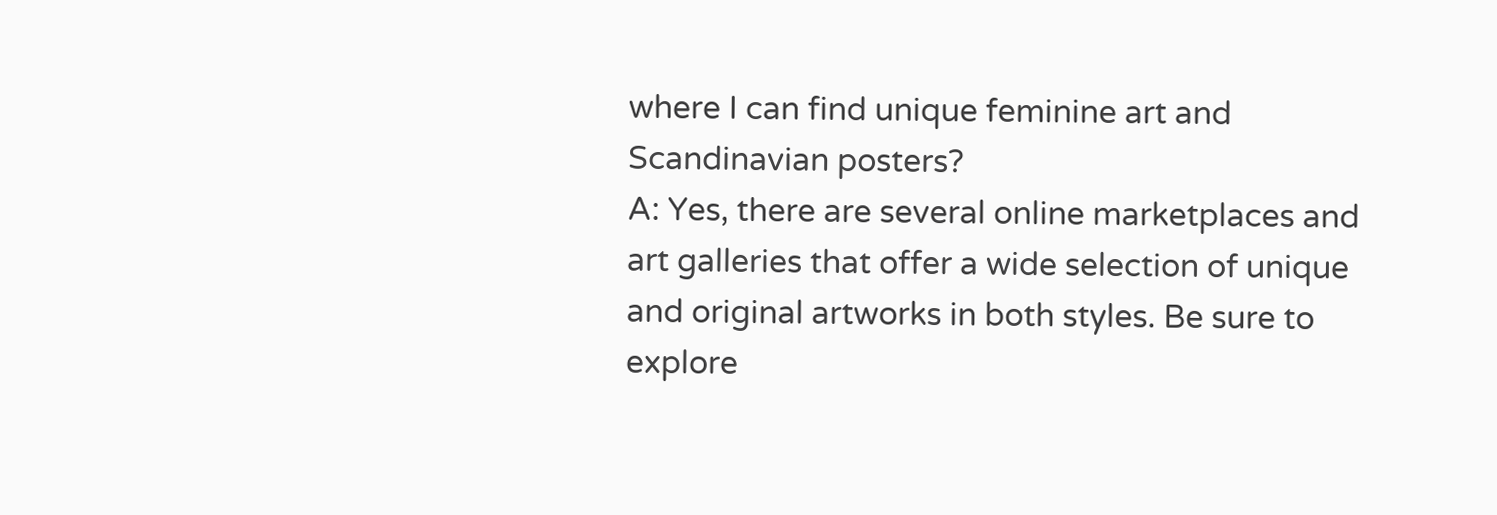where I can find unique feminine art and Scandinavian posters?
A: Yes, there are several online marketplaces and art galleries that offer a wide selection of unique and original artworks in both styles. Be sure to explore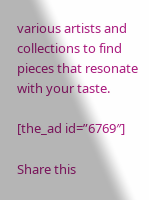various artists and collections to find pieces that resonate with your taste.

[the_ad id=”6769″]

Share this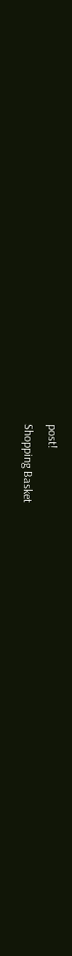post!
Shopping Basket